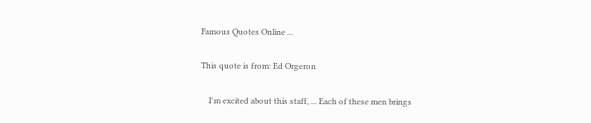Famous Quotes Online ...

This quote is from: Ed Orgeron

    I'm excited about this staff, ... Each of these men brings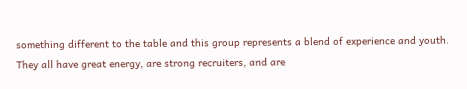something different to the table and this group represents a blend of experience and youth. They all have great energy, are strong recruiters, and are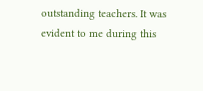outstanding teachers. It was evident to me during this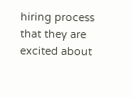hiring process that they are excited about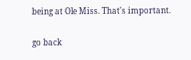being at Ole Miss. That's important.

go back